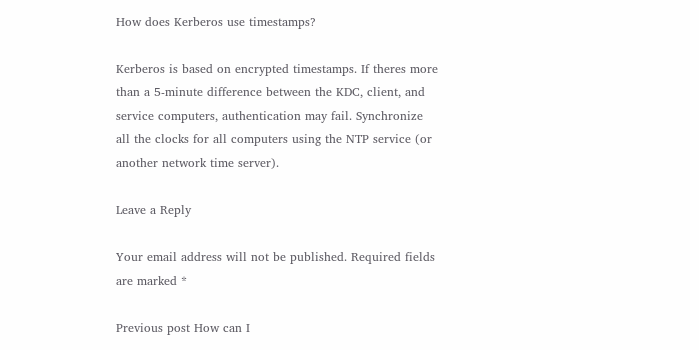How does Kerberos use timestamps?

Kerberos is based on encrypted timestamps. If theres more than a 5-minute difference between the KDC, client, and service computers, authentication may fail. Synchronize all the clocks for all computers using the NTP service (or another network time server).

Leave a Reply

Your email address will not be published. Required fields are marked *

Previous post How can I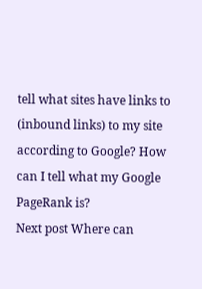tell what sites have links to (inbound links) to my site according to Google? How can I tell what my Google PageRank is?
Next post Where can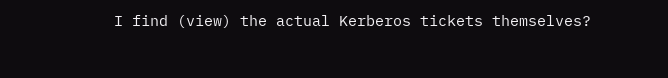I find (view) the actual Kerberos tickets themselves?